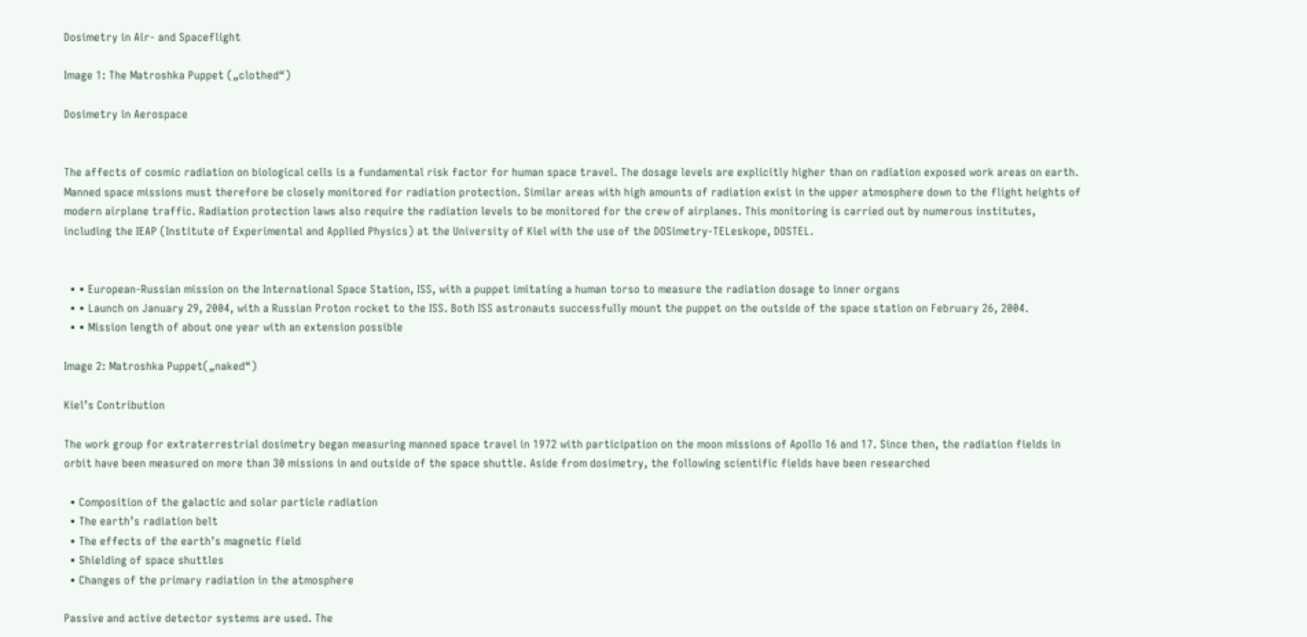Dosimetry in Air- and Spaceflight

Image 1: The Matroshka Puppet („clothed“)

Dosimetry in Aerospace


The affects of cosmic radiation on biological cells is a fundamental risk factor for human space travel. The dosage levels are explicitly higher than on radiation exposed work areas on earth. Manned space missions must therefore be closely monitored for radiation protection. Similar areas with high amounts of radiation exist in the upper atmosphere down to the flight heights of modern airplane traffic. Radiation protection laws also require the radiation levels to be monitored for the crew of airplanes. This monitoring is carried out by numerous institutes, including the IEAP (Institute of Experimental and Applied Physics) at the University of Kiel with the use of the DOSimetry-TELeskope, DOSTEL.


  • • European-Russian mission on the International Space Station, ISS, with a puppet imitating a human torso to measure the radiation dosage to inner organs
  • • Launch on January 29, 2004, with a Russian Proton rocket to the ISS. Both ISS astronauts successfully mount the puppet on the outside of the space station on February 26, 2004.
  • • Mission length of about one year with an extension possible

Image 2: Matroshka Puppet(„naked“)

Kiel’s Contribution

The work group for extraterrestrial dosimetry began measuring manned space travel in 1972 with participation on the moon missions of Apollo 16 and 17. Since then, the radiation fields in orbit have been measured on more than 30 missions in and outside of the space shuttle. Aside from dosimetry, the following scientific fields have been researched

  • Composition of the galactic and solar particle radiation
  • The earth’s radiation belt
  • The effects of the earth’s magnetic field
  • Shielding of space shuttles
  • Changes of the primary radiation in the atmosphere

Passive and active detector systems are used. The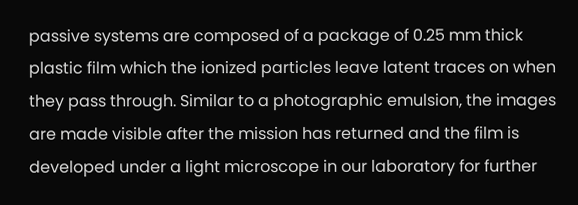passive systems are composed of a package of 0.25 mm thick plastic film which the ionized particles leave latent traces on when they pass through. Similar to a photographic emulsion, the images are made visible after the mission has returned and the film is developed under a light microscope in our laboratory for further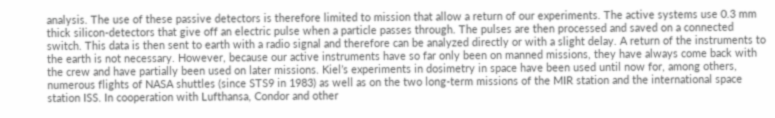analysis. The use of these passive detectors is therefore limited to mission that allow a return of our experiments. The active systems use 0.3 mm thick silicon-detectors that give off an electric pulse when a particle passes through. The pulses are then processed and saved on a connected switch. This data is then sent to earth with a radio signal and therefore can be analyzed directly or with a slight delay. A return of the instruments to the earth is not necessary. However, because our active instruments have so far only been on manned missions, they have always come back with the crew and have partially been used on later missions. Kiel’s experiments in dosimetry in space have been used until now for, among others, numerous flights of NASA shuttles (since STS9 in 1983) as well as on the two long-term missions of the MIR station and the international space station ISS. In cooperation with Lufthansa, Condor and other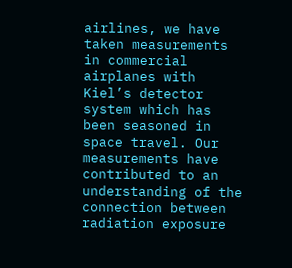airlines, we have taken measurements in commercial airplanes with Kiel’s detector system which has been seasoned in space travel. Our measurements have contributed to an understanding of the connection between radiation exposure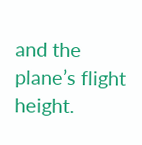and the plane’s flight height.